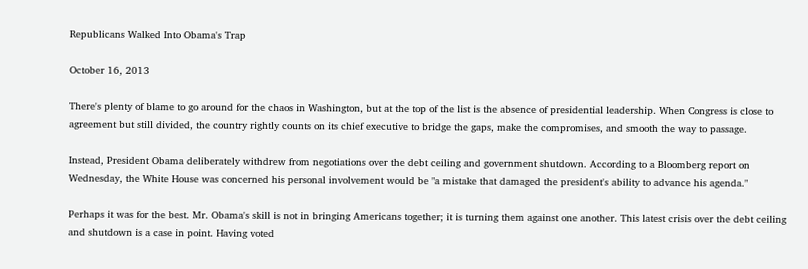Republicans Walked Into Obama's Trap

October 16, 2013

There's plenty of blame to go around for the chaos in Washington, but at the top of the list is the absence of presidential leadership. When Congress is close to agreement but still divided, the country rightly counts on its chief executive to bridge the gaps, make the compromises, and smooth the way to passage.

Instead, President Obama deliberately withdrew from negotiations over the debt ceiling and government shutdown. According to a Bloomberg report on Wednesday, the White House was concerned his personal involvement would be "a mistake that damaged the president's ability to advance his agenda."

Perhaps it was for the best. Mr. Obama's skill is not in bringing Americans together; it is turning them against one another. This latest crisis over the debt ceiling and shutdown is a case in point. Having voted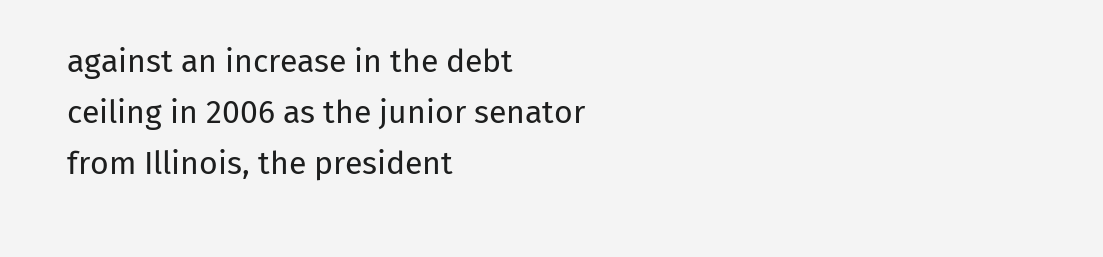against an increase in the debt ceiling in 2006 as the junior senator from Illinois, the president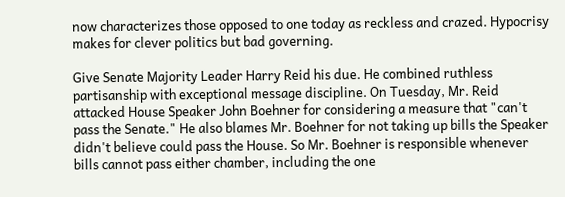now characterizes those opposed to one today as reckless and crazed. Hypocrisy makes for clever politics but bad governing.

Give Senate Majority Leader Harry Reid his due. He combined ruthless partisanship with exceptional message discipline. On Tuesday, Mr. Reid attacked House Speaker John Boehner for considering a measure that "can't pass the Senate." He also blames Mr. Boehner for not taking up bills the Speaker didn't believe could pass the House. So Mr. Boehner is responsible whenever bills cannot pass either chamber, including the one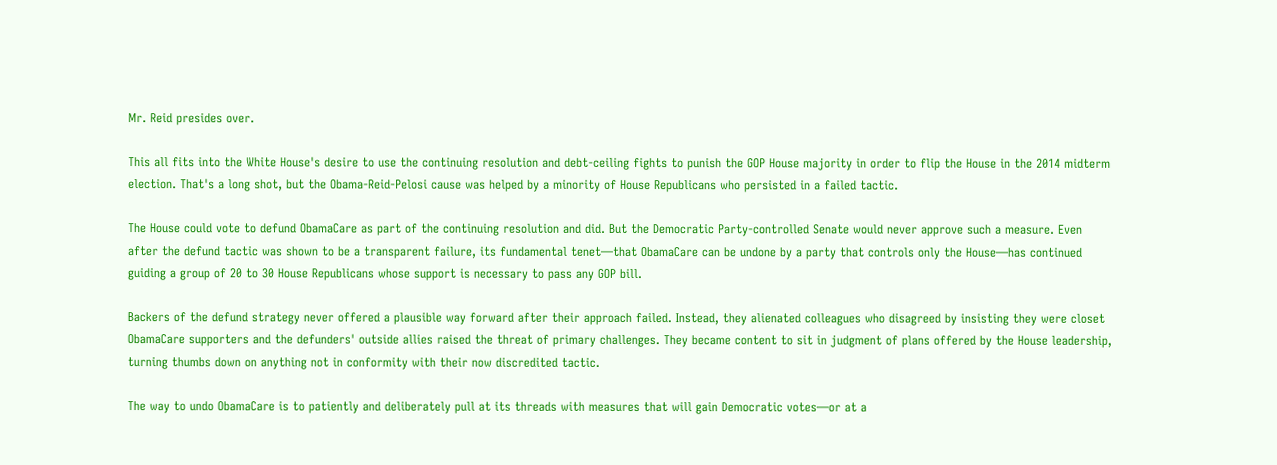Mr. Reid presides over.

This all fits into the White House's desire to use the continuing resolution and debt-ceiling fights to punish the GOP House majority in order to flip the House in the 2014 midterm election. That's a long shot, but the Obama-Reid-Pelosi cause was helped by a minority of House Republicans who persisted in a failed tactic.

The House could vote to defund ObamaCare as part of the continuing resolution and did. But the Democratic Party-controlled Senate would never approve such a measure. Even after the defund tactic was shown to be a transparent failure, its fundamental tenet—that ObamaCare can be undone by a party that controls only the House—has continued guiding a group of 20 to 30 House Republicans whose support is necessary to pass any GOP bill.

Backers of the defund strategy never offered a plausible way forward after their approach failed. Instead, they alienated colleagues who disagreed by insisting they were closet ObamaCare supporters and the defunders' outside allies raised the threat of primary challenges. They became content to sit in judgment of plans offered by the House leadership, turning thumbs down on anything not in conformity with their now discredited tactic.

The way to undo ObamaCare is to patiently and deliberately pull at its threads with measures that will gain Democratic votes—or at a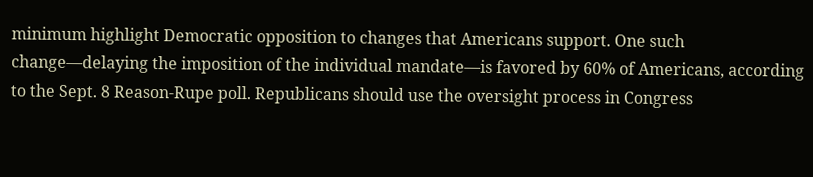minimum highlight Democratic opposition to changes that Americans support. One such change—delaying the imposition of the individual mandate—is favored by 60% of Americans, according to the Sept. 8 Reason-Rupe poll. Republicans should use the oversight process in Congress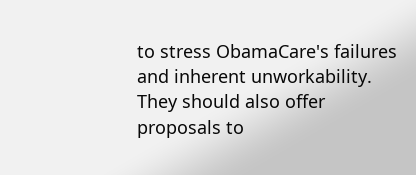to stress ObamaCare's failures and inherent unworkability. They should also offer proposals to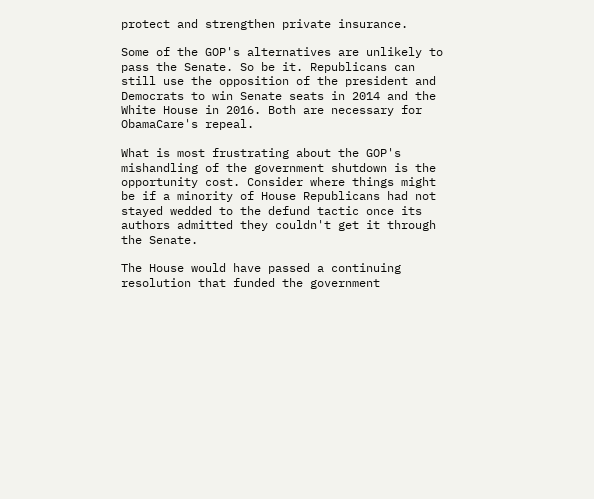protect and strengthen private insurance.

Some of the GOP's alternatives are unlikely to pass the Senate. So be it. Republicans can still use the opposition of the president and Democrats to win Senate seats in 2014 and the White House in 2016. Both are necessary for ObamaCare's repeal.

What is most frustrating about the GOP's mishandling of the government shutdown is the opportunity cost. Consider where things might be if a minority of House Republicans had not stayed wedded to the defund tactic once its authors admitted they couldn't get it through the Senate.

The House would have passed a continuing resolution that funded the government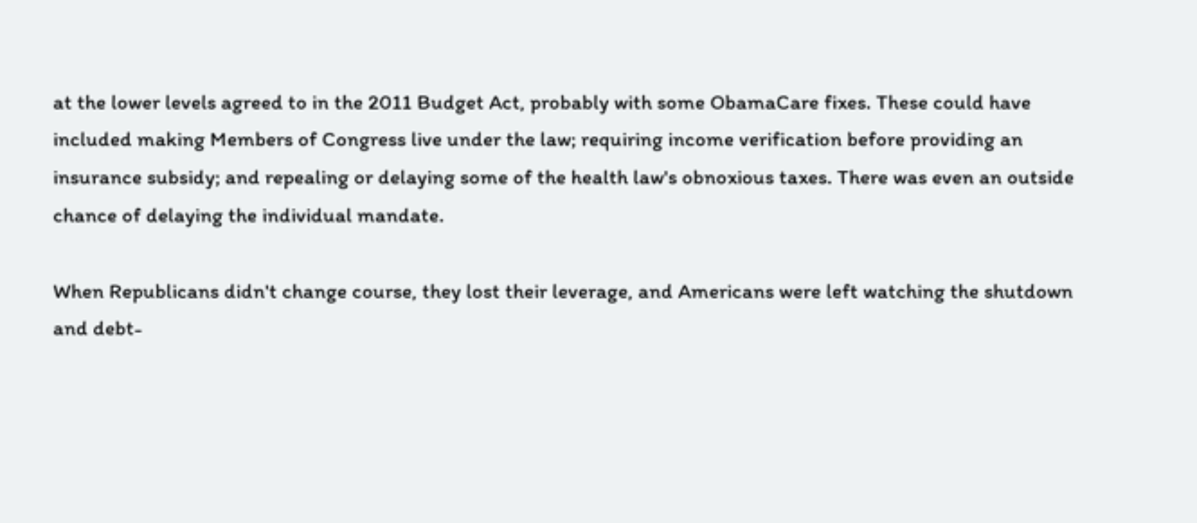at the lower levels agreed to in the 2011 Budget Act, probably with some ObamaCare fixes. These could have included making Members of Congress live under the law; requiring income verification before providing an insurance subsidy; and repealing or delaying some of the health law's obnoxious taxes. There was even an outside chance of delaying the individual mandate.

When Republicans didn't change course, they lost their leverage, and Americans were left watching the shutdown and debt-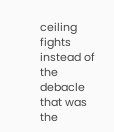ceiling fights instead of the debacle that was the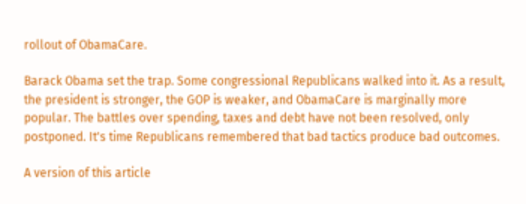rollout of ObamaCare.

Barack Obama set the trap. Some congressional Republicans walked into it. As a result, the president is stronger, the GOP is weaker, and ObamaCare is marginally more popular. The battles over spending, taxes and debt have not been resolved, only postponed. It's time Republicans remembered that bad tactics produce bad outcomes.

A version of this article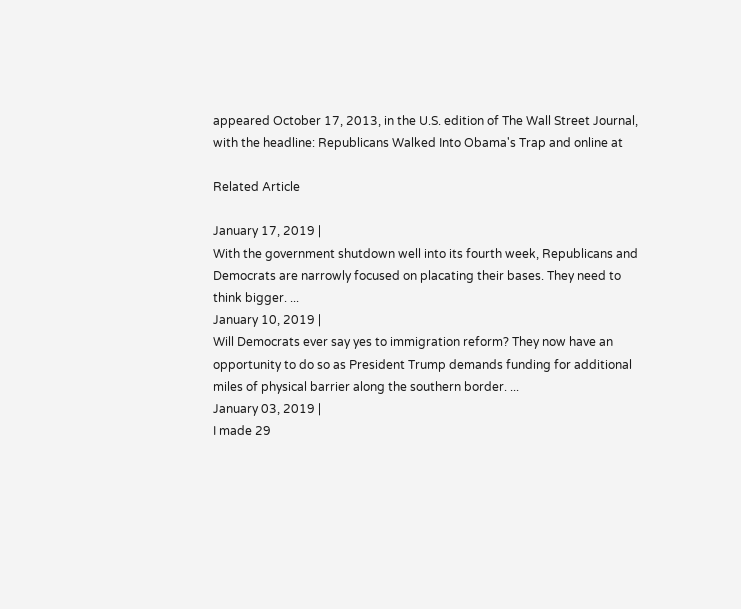appeared October 17, 2013, in the U.S. edition of The Wall Street Journal, with the headline: Republicans Walked Into Obama's Trap and online at

Related Article

January 17, 2019 |
With the government shutdown well into its fourth week, Republicans and Democrats are narrowly focused on placating their bases. They need to think bigger. ...
January 10, 2019 |
Will Democrats ever say yes to immigration reform? They now have an opportunity to do so as President Trump demands funding for additional miles of physical barrier along the southern border. ...
January 03, 2019 |
I made 29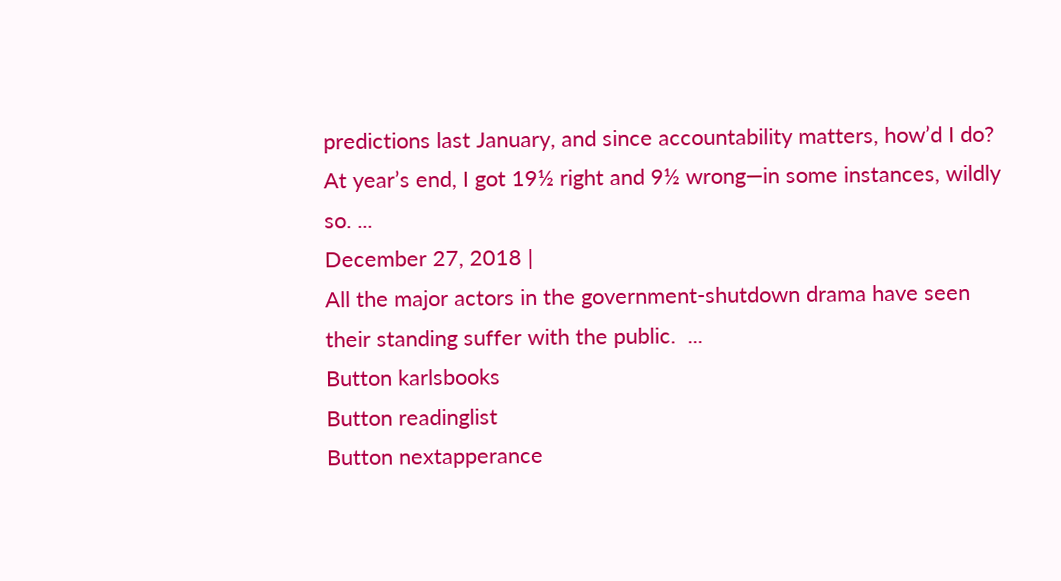predictions last January, and since accountability matters, how’d I do? At year’s end, I got 19½ right and 9½ wrong—in some instances, wildly so. ...
December 27, 2018 |
All the major actors in the government-shutdown drama have seen their standing suffer with the public.  ...
Button karlsbooks
Button readinglist
Button nextapperance